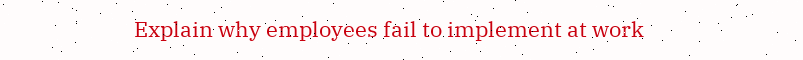Explain why employees fail to implement at work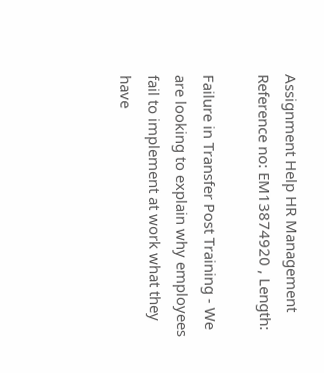Assignment Help HR Management
Reference no: EM13874920 , Length:

Failure in Transfer Post Training - We are looking to explain why employees fail to implement at work what they have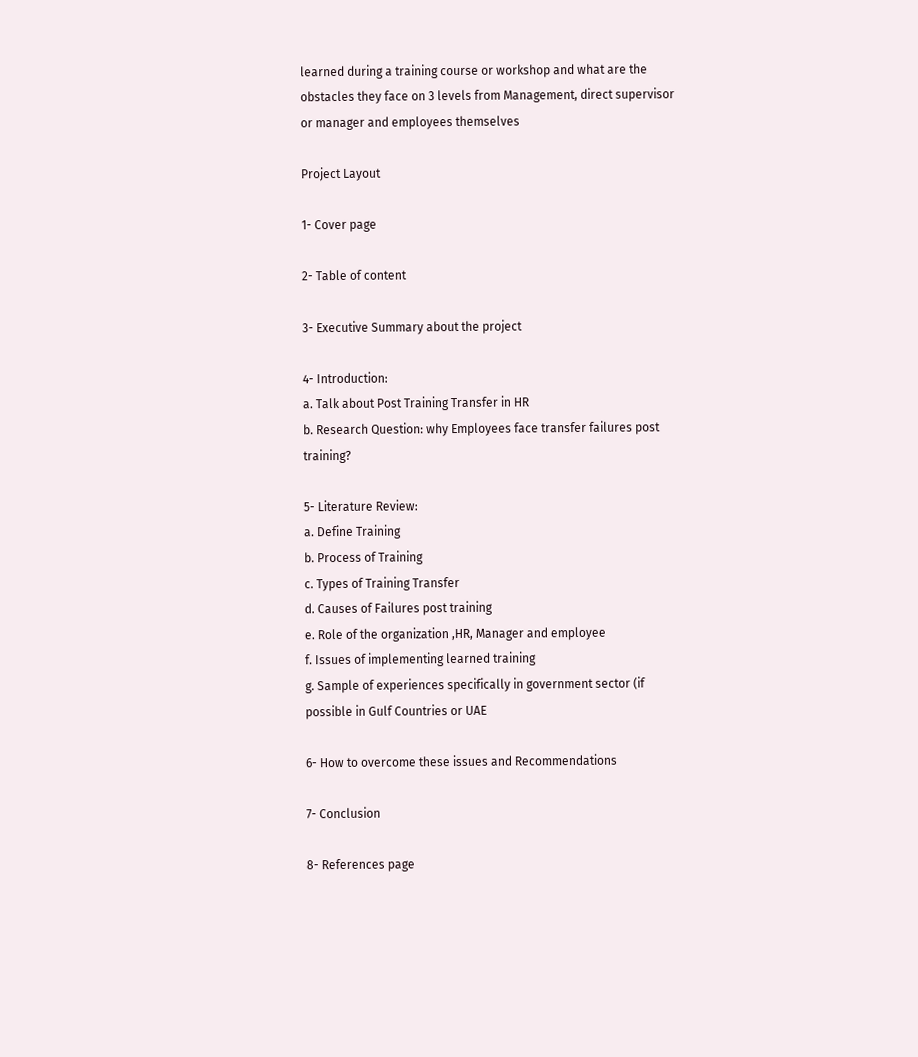learned during a training course or workshop and what are the obstacles they face on 3 levels from Management, direct supervisor or manager and employees themselves

Project Layout

1- Cover page

2- Table of content

3- Executive Summary about the project

4- Introduction:
a. Talk about Post Training Transfer in HR
b. Research Question: why Employees face transfer failures post training?

5- Literature Review:
a. Define Training
b. Process of Training
c. Types of Training Transfer
d. Causes of Failures post training
e. Role of the organization ,HR, Manager and employee
f. Issues of implementing learned training
g. Sample of experiences specifically in government sector (if possible in Gulf Countries or UAE

6- How to overcome these issues and Recommendations

7- Conclusion

8- References page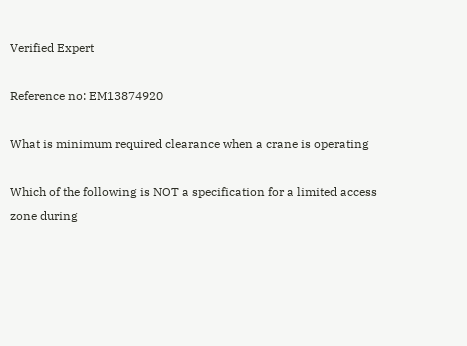Verified Expert

Reference no: EM13874920

What is minimum required clearance when a crane is operating

Which of the following is NOT a specification for a limited access zone during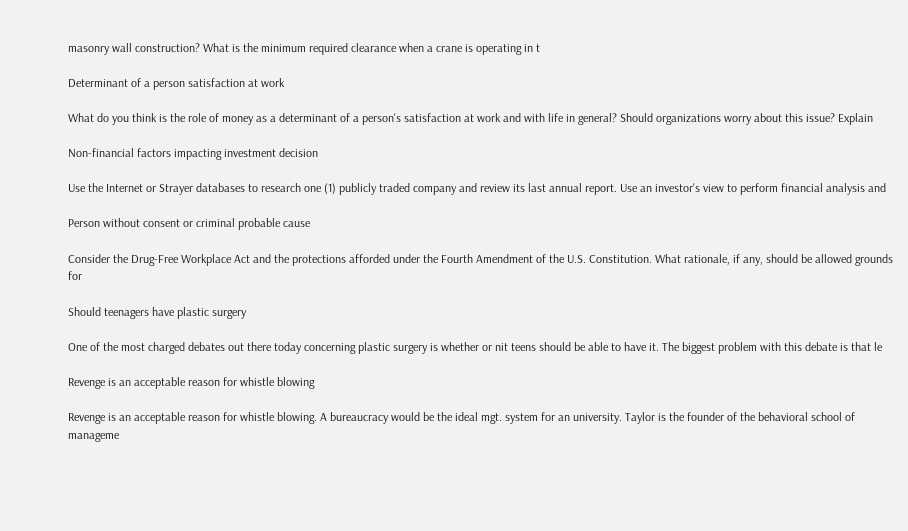masonry wall construction? What is the minimum required clearance when a crane is operating in t

Determinant of a person satisfaction at work

What do you think is the role of money as a determinant of a person's satisfaction at work and with life in general? Should organizations worry about this issue? Explain

Non-financial factors impacting investment decision

Use the Internet or Strayer databases to research one (1) publicly traded company and review its last annual report. Use an investor's view to perform financial analysis and

Person without consent or criminal probable cause

Consider the Drug-Free Workplace Act and the protections afforded under the Fourth Amendment of the U.S. Constitution. What rationale, if any, should be allowed grounds for

Should teenagers have plastic surgery

One of the most charged debates out there today concerning plastic surgery is whether or nit teens should be able to have it. The biggest problem with this debate is that le

Revenge is an acceptable reason for whistle blowing

Revenge is an acceptable reason for whistle blowing. A bureaucracy would be the ideal mgt. system for an university. Taylor is the founder of the behavioral school of manageme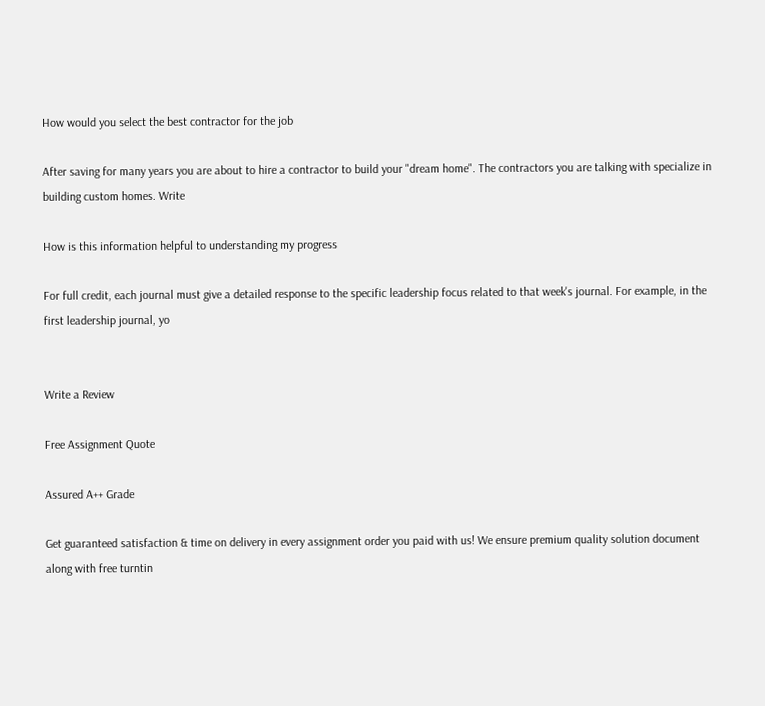How would you select the best contractor for the job

After saving for many years you are about to hire a contractor to build your "dream home". The contractors you are talking with specialize in building custom homes. Write

How is this information helpful to understanding my progress

For full credit, each journal must give a detailed response to the specific leadership focus related to that week's journal. For example, in the first leadership journal, yo


Write a Review

Free Assignment Quote

Assured A++ Grade

Get guaranteed satisfaction & time on delivery in every assignment order you paid with us! We ensure premium quality solution document along with free turntin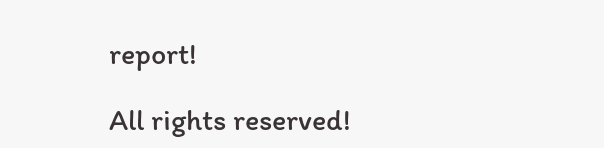report!

All rights reserved!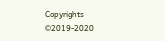Copyrights ©2019-2020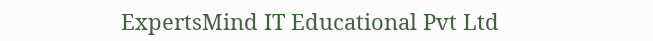ExpertsMind IT Educational Pvt Ltd